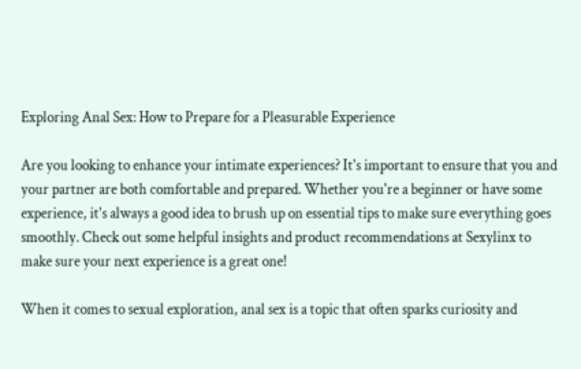Exploring Anal Sex: How to Prepare for a Pleasurable Experience

Are you looking to enhance your intimate experiences? It's important to ensure that you and your partner are both comfortable and prepared. Whether you're a beginner or have some experience, it's always a good idea to brush up on essential tips to make sure everything goes smoothly. Check out some helpful insights and product recommendations at Sexylinx to make sure your next experience is a great one!

When it comes to sexual exploration, anal sex is a topic that often sparks curiosity and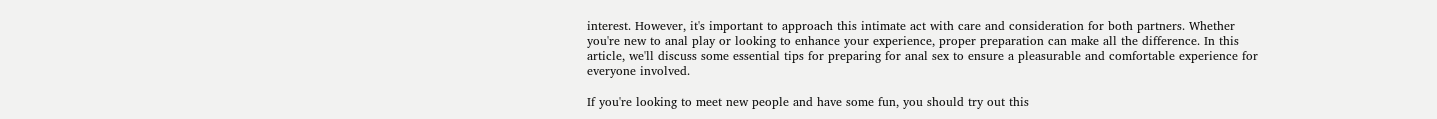interest. However, it's important to approach this intimate act with care and consideration for both partners. Whether you're new to anal play or looking to enhance your experience, proper preparation can make all the difference. In this article, we'll discuss some essential tips for preparing for anal sex to ensure a pleasurable and comfortable experience for everyone involved.

If you're looking to meet new people and have some fun, you should try out this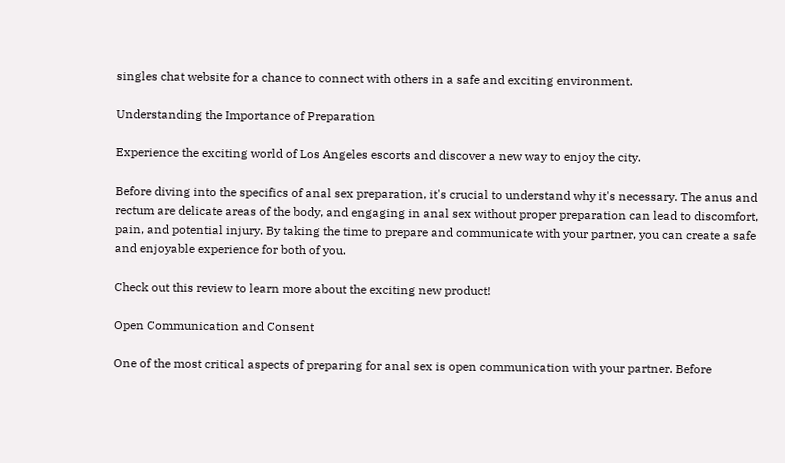singles chat website for a chance to connect with others in a safe and exciting environment.

Understanding the Importance of Preparation

Experience the exciting world of Los Angeles escorts and discover a new way to enjoy the city.

Before diving into the specifics of anal sex preparation, it's crucial to understand why it's necessary. The anus and rectum are delicate areas of the body, and engaging in anal sex without proper preparation can lead to discomfort, pain, and potential injury. By taking the time to prepare and communicate with your partner, you can create a safe and enjoyable experience for both of you.

Check out this review to learn more about the exciting new product!

Open Communication and Consent

One of the most critical aspects of preparing for anal sex is open communication with your partner. Before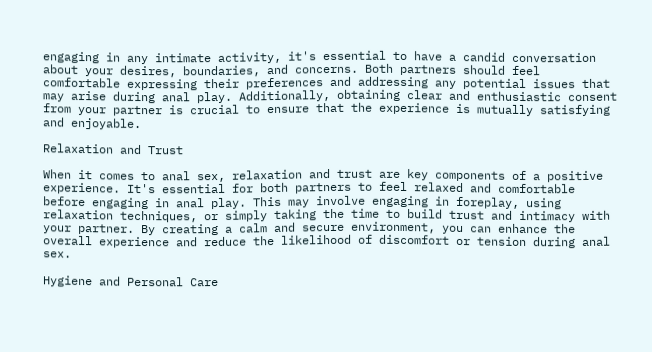engaging in any intimate activity, it's essential to have a candid conversation about your desires, boundaries, and concerns. Both partners should feel comfortable expressing their preferences and addressing any potential issues that may arise during anal play. Additionally, obtaining clear and enthusiastic consent from your partner is crucial to ensure that the experience is mutually satisfying and enjoyable.

Relaxation and Trust

When it comes to anal sex, relaxation and trust are key components of a positive experience. It's essential for both partners to feel relaxed and comfortable before engaging in anal play. This may involve engaging in foreplay, using relaxation techniques, or simply taking the time to build trust and intimacy with your partner. By creating a calm and secure environment, you can enhance the overall experience and reduce the likelihood of discomfort or tension during anal sex.

Hygiene and Personal Care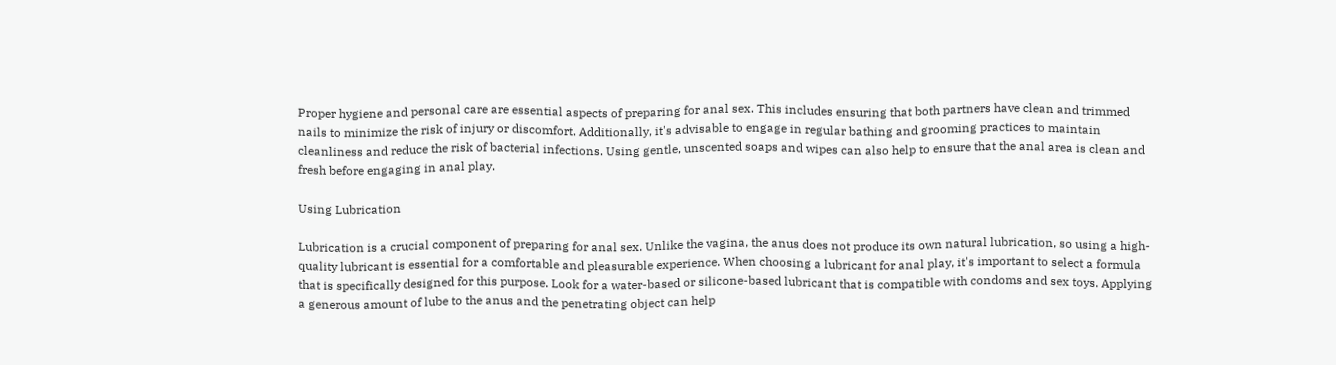Proper hygiene and personal care are essential aspects of preparing for anal sex. This includes ensuring that both partners have clean and trimmed nails to minimize the risk of injury or discomfort. Additionally, it's advisable to engage in regular bathing and grooming practices to maintain cleanliness and reduce the risk of bacterial infections. Using gentle, unscented soaps and wipes can also help to ensure that the anal area is clean and fresh before engaging in anal play.

Using Lubrication

Lubrication is a crucial component of preparing for anal sex. Unlike the vagina, the anus does not produce its own natural lubrication, so using a high-quality lubricant is essential for a comfortable and pleasurable experience. When choosing a lubricant for anal play, it's important to select a formula that is specifically designed for this purpose. Look for a water-based or silicone-based lubricant that is compatible with condoms and sex toys. Applying a generous amount of lube to the anus and the penetrating object can help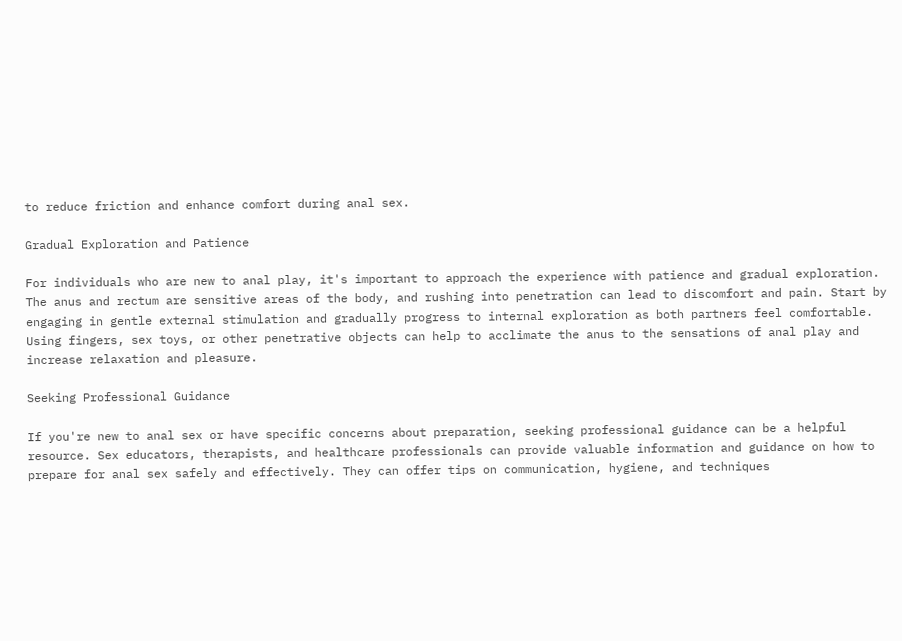to reduce friction and enhance comfort during anal sex.

Gradual Exploration and Patience

For individuals who are new to anal play, it's important to approach the experience with patience and gradual exploration. The anus and rectum are sensitive areas of the body, and rushing into penetration can lead to discomfort and pain. Start by engaging in gentle external stimulation and gradually progress to internal exploration as both partners feel comfortable. Using fingers, sex toys, or other penetrative objects can help to acclimate the anus to the sensations of anal play and increase relaxation and pleasure.

Seeking Professional Guidance

If you're new to anal sex or have specific concerns about preparation, seeking professional guidance can be a helpful resource. Sex educators, therapists, and healthcare professionals can provide valuable information and guidance on how to prepare for anal sex safely and effectively. They can offer tips on communication, hygiene, and techniques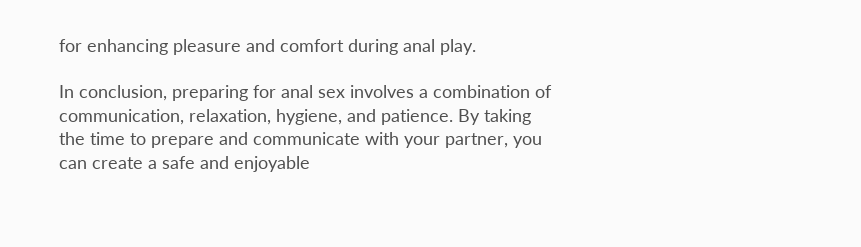for enhancing pleasure and comfort during anal play.

In conclusion, preparing for anal sex involves a combination of communication, relaxation, hygiene, and patience. By taking the time to prepare and communicate with your partner, you can create a safe and enjoyable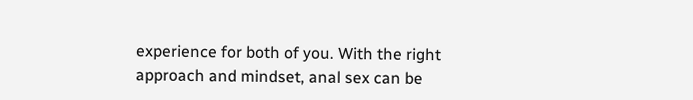experience for both of you. With the right approach and mindset, anal sex can be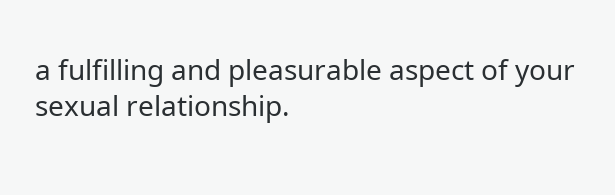a fulfilling and pleasurable aspect of your sexual relationship.